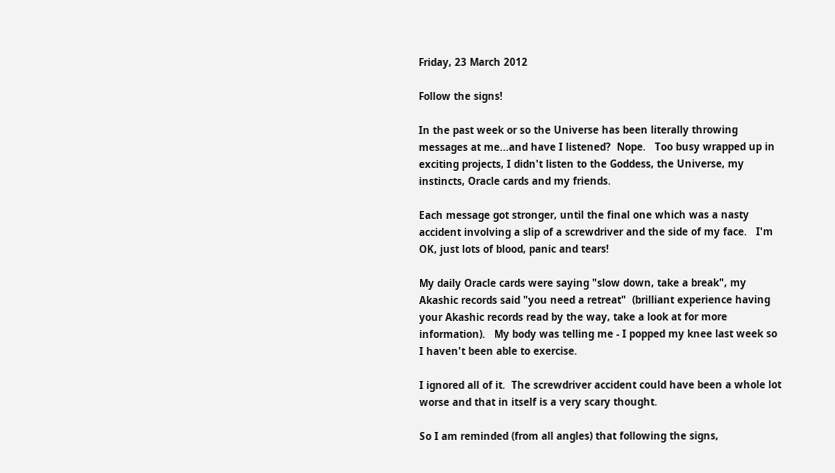Friday, 23 March 2012

Follow the signs!

In the past week or so the Universe has been literally throwing messages at me...and have I listened?  Nope.   Too busy wrapped up in exciting projects, I didn't listen to the Goddess, the Universe, my instincts, Oracle cards and my friends.

Each message got stronger, until the final one which was a nasty accident involving a slip of a screwdriver and the side of my face.   I'm OK, just lots of blood, panic and tears!

My daily Oracle cards were saying "slow down, take a break", my Akashic records said "you need a retreat"  (brilliant experience having your Akashic records read by the way, take a look at for more information).   My body was telling me - I popped my knee last week so I haven't been able to exercise.

I ignored all of it.  The screwdriver accident could have been a whole lot worse and that in itself is a very scary thought.

So I am reminded (from all angles) that following the signs,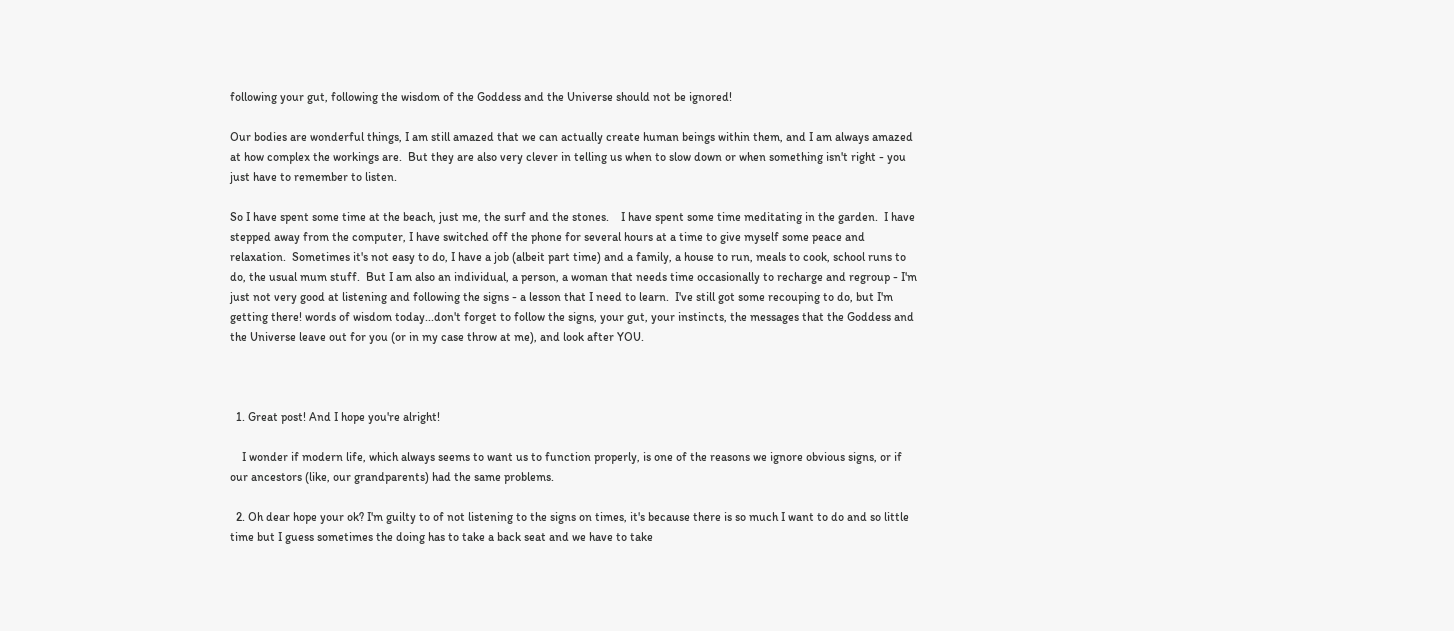following your gut, following the wisdom of the Goddess and the Universe should not be ignored!

Our bodies are wonderful things, I am still amazed that we can actually create human beings within them, and I am always amazed at how complex the workings are.  But they are also very clever in telling us when to slow down or when something isn't right - you just have to remember to listen.

So I have spent some time at the beach, just me, the surf and the stones.    I have spent some time meditating in the garden.  I have stepped away from the computer, I have switched off the phone for several hours at a time to give myself some peace and relaxation.  Sometimes it's not easy to do, I have a job (albeit part time) and a family, a house to run, meals to cook, school runs to do, the usual mum stuff.  But I am also an individual, a person, a woman that needs time occasionally to recharge and regroup - I'm just not very good at listening and following the signs - a lesson that I need to learn.  I've still got some recouping to do, but I'm getting there! words of wisdom today...don't forget to follow the signs, your gut, your instincts, the messages that the Goddess and the Universe leave out for you (or in my case throw at me), and look after YOU.



  1. Great post! And I hope you're alright!

    I wonder if modern life, which always seems to want us to function properly, is one of the reasons we ignore obvious signs, or if our ancestors (like, our grandparents) had the same problems.

  2. Oh dear hope your ok? I'm guilty to of not listening to the signs on times, it's because there is so much I want to do and so little time but I guess sometimes the doing has to take a back seat and we have to take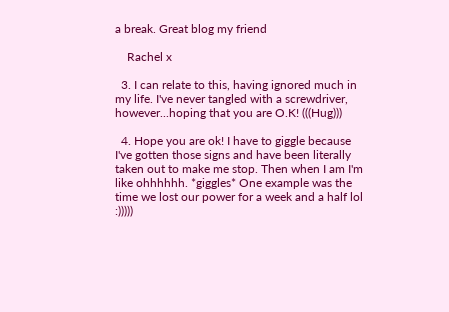a break. Great blog my friend

    Rachel x

  3. I can relate to this, having ignored much in my life. I've never tangled with a screwdriver, however...hoping that you are O.K! (((Hug)))

  4. Hope you are ok! I have to giggle because I've gotten those signs and have been literally taken out to make me stop. Then when I am I'm like ohhhhhh. *giggles* One example was the time we lost our power for a week and a half lol :)))))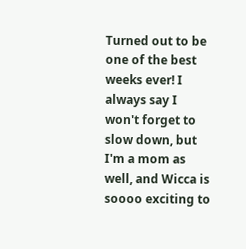Turned out to be one of the best weeks ever! I always say I won't forget to slow down, but I'm a mom as well, and Wicca is soooo exciting to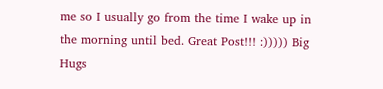me so I usually go from the time I wake up in the morning until bed. Great Post!!! :))))) Big Hugs